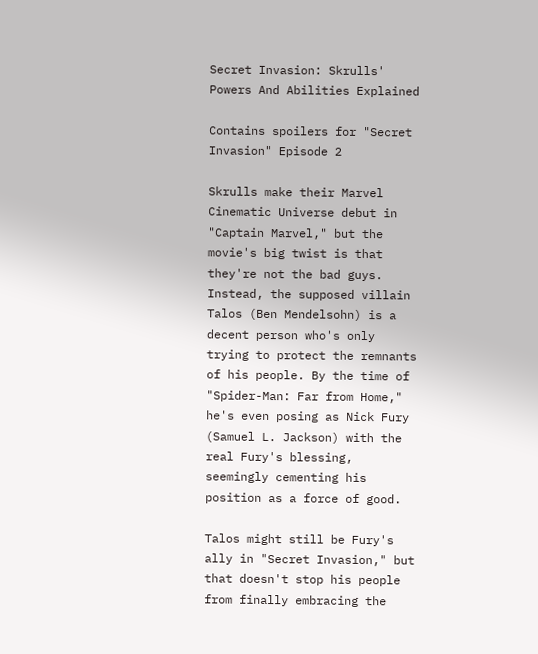Secret Invasion: Skrulls' Powers And Abilities Explained

Contains spoilers for "Secret Invasion" Episode 2

Skrulls make their Marvel Cinematic Universe debut in "Captain Marvel," but the movie's big twist is that they're not the bad guys. Instead, the supposed villain Talos (Ben Mendelsohn) is a decent person who's only trying to protect the remnants of his people. By the time of "Spider-Man: Far from Home," he's even posing as Nick Fury (Samuel L. Jackson) with the real Fury's blessing, seemingly cementing his position as a force of good.

Talos might still be Fury's ally in "Secret Invasion," but that doesn't stop his people from finally embracing the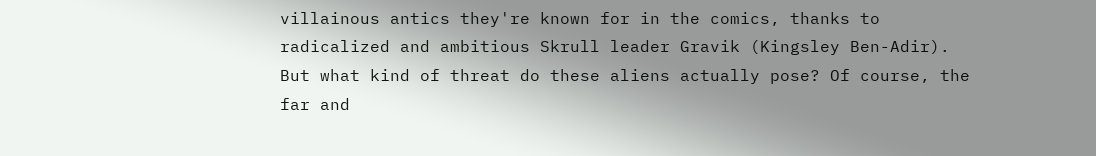villainous antics they're known for in the comics, thanks to radicalized and ambitious Skrull leader Gravik (Kingsley Ben-Adir). But what kind of threat do these aliens actually pose? Of course, the far and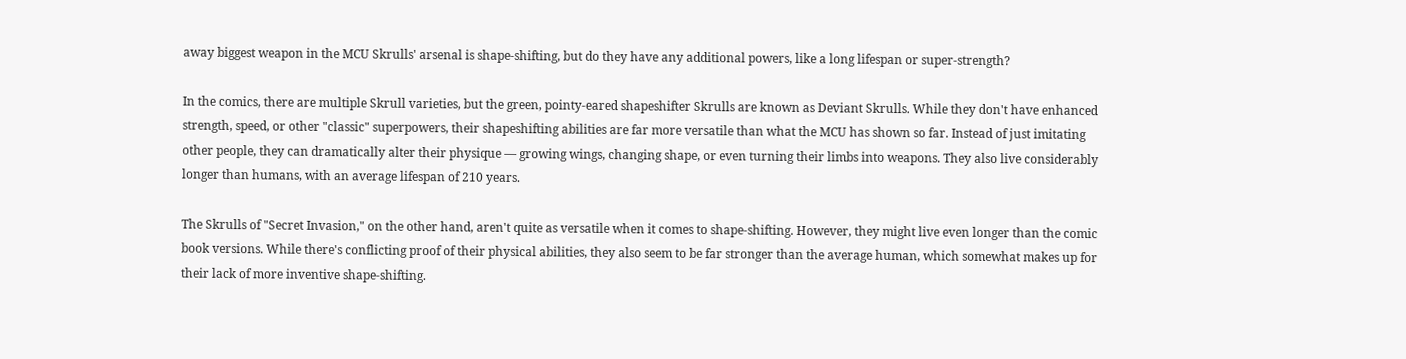away biggest weapon in the MCU Skrulls' arsenal is shape-shifting, but do they have any additional powers, like a long lifespan or super-strength?

In the comics, there are multiple Skrull varieties, but the green, pointy-eared shapeshifter Skrulls are known as Deviant Skrulls. While they don't have enhanced strength, speed, or other "classic" superpowers, their shapeshifting abilities are far more versatile than what the MCU has shown so far. Instead of just imitating other people, they can dramatically alter their physique — growing wings, changing shape, or even turning their limbs into weapons. They also live considerably longer than humans, with an average lifespan of 210 years.

The Skrulls of "Secret Invasion," on the other hand, aren't quite as versatile when it comes to shape-shifting. However, they might live even longer than the comic book versions. While there's conflicting proof of their physical abilities, they also seem to be far stronger than the average human, which somewhat makes up for their lack of more inventive shape-shifting.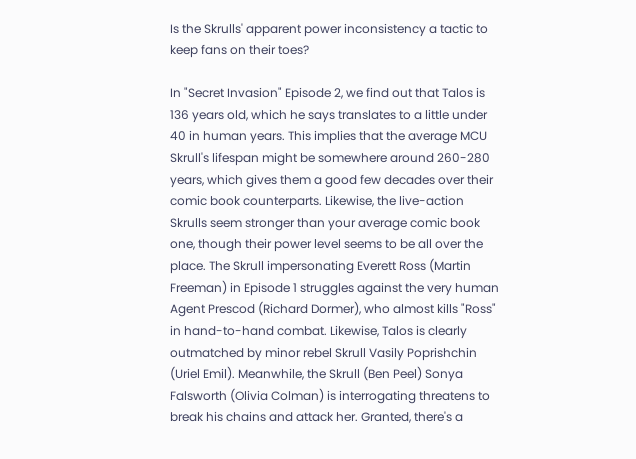Is the Skrulls' apparent power inconsistency a tactic to keep fans on their toes?

In "Secret Invasion" Episode 2, we find out that Talos is 136 years old, which he says translates to a little under 40 in human years. This implies that the average MCU Skrull's lifespan might be somewhere around 260-280 years, which gives them a good few decades over their comic book counterparts. Likewise, the live-action Skrulls seem stronger than your average comic book one, though their power level seems to be all over the place. The Skrull impersonating Everett Ross (Martin Freeman) in Episode 1 struggles against the very human Agent Prescod (Richard Dormer), who almost kills "Ross" in hand-to-hand combat. Likewise, Talos is clearly outmatched by minor rebel Skrull Vasily Poprishchin (Uriel Emil). Meanwhile, the Skrull (Ben Peel) Sonya Falsworth (Olivia Colman) is interrogating threatens to break his chains and attack her. Granted, there's a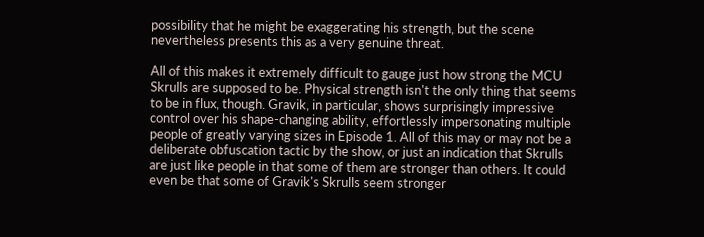possibility that he might be exaggerating his strength, but the scene nevertheless presents this as a very genuine threat.

All of this makes it extremely difficult to gauge just how strong the MCU Skrulls are supposed to be. Physical strength isn't the only thing that seems to be in flux, though. Gravik, in particular, shows surprisingly impressive control over his shape-changing ability, effortlessly impersonating multiple people of greatly varying sizes in Episode 1. All of this may or may not be a deliberate obfuscation tactic by the show, or just an indication that Skrulls are just like people in that some of them are stronger than others. It could even be that some of Gravik's Skrulls seem stronger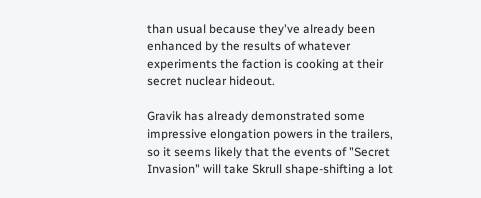than usual because they've already been enhanced by the results of whatever experiments the faction is cooking at their secret nuclear hideout.

Gravik has already demonstrated some impressive elongation powers in the trailers, so it seems likely that the events of "Secret Invasion" will take Skrull shape-shifting a lot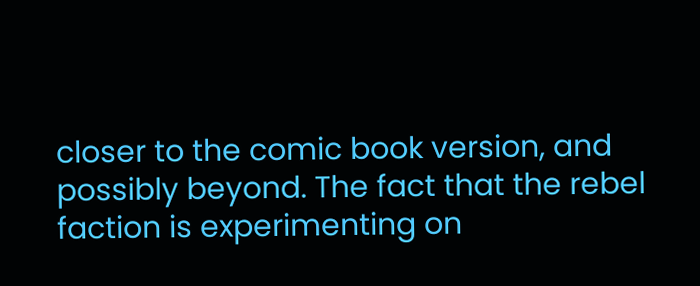closer to the comic book version, and possibly beyond. The fact that the rebel faction is experimenting on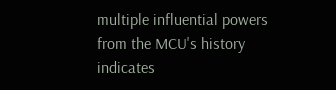multiple influential powers from the MCU's history indicates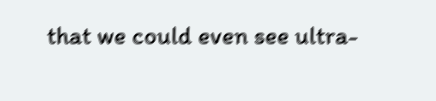that we could even see ultra-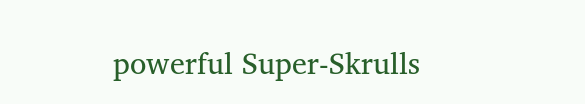powerful Super-Skrulls